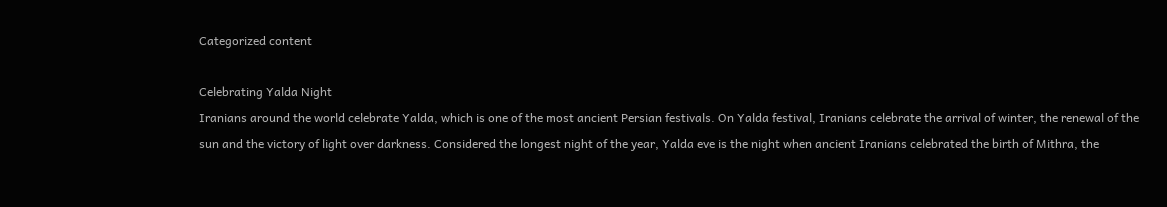Categorized content

Celebrating Yalda Night
Iranians around the world celebrate Yalda, which is one of the most ancient Persian festivals. On Yalda festival, Iranians celebrate the arrival of winter, the renewal of the sun and the victory of light over darkness. Considered the longest night of the year, Yalda eve is the night when ancient Iranians celebrated the birth of Mithra, the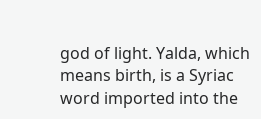god of light. Yalda, which means birth, is a Syriac word imported into the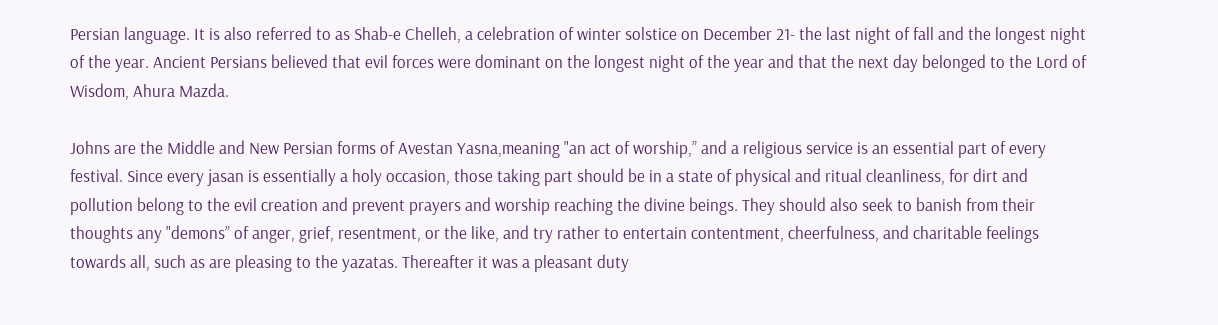Persian language. It is also referred to as Shab-e Chelleh, a celebration of winter solstice on December 21- the last night of fall and the longest night of the year. Ancient Persians believed that evil forces were dominant on the longest night of the year and that the next day belonged to the Lord of Wisdom, Ahura Mazda.

Johns are the Middle and New Persian forms of Avestan Yasna,meaning "an act of worship,” and a religious service is an essential part of every festival. Since every jasan is essentially a holy occasion, those taking part should be in a state of physical and ritual cleanliness, for dirt and pollution belong to the evil creation and prevent prayers and worship reaching the divine beings. They should also seek to banish from their thoughts any "demons” of anger, grief, resentment, or the like, and try rather to entertain contentment, cheerfulness, and charitable feelings towards all, such as are pleasing to the yazatas. Thereafter it was a pleasant duty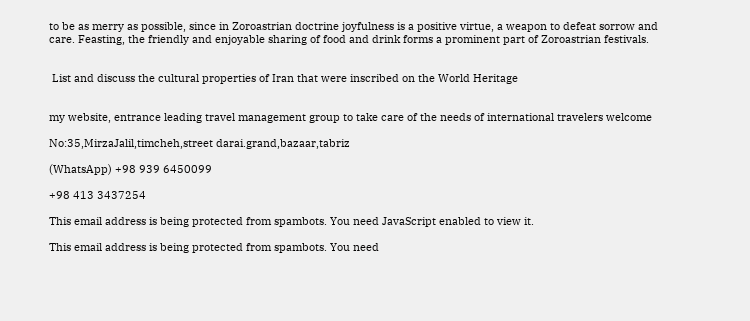to be as merry as possible, since in Zoroastrian doctrine joyfulness is a positive virtue, a weapon to defeat sorrow and care. Feasting, the friendly and enjoyable sharing of food and drink forms a prominent part of Zoroastrian festivals.


 List and discuss the cultural properties of Iran that were inscribed on the World Heritage


my website, entrance leading travel management group to take care of the needs of international travelers welcome

No:35,MirzaJalil,timcheh,street darai.grand,bazaar,tabriz

(WhatsApp) +98 939 6450099

+98 413 3437254

This email address is being protected from spambots. You need JavaScript enabled to view it.

This email address is being protected from spambots. You need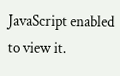JavaScript enabled to view it.